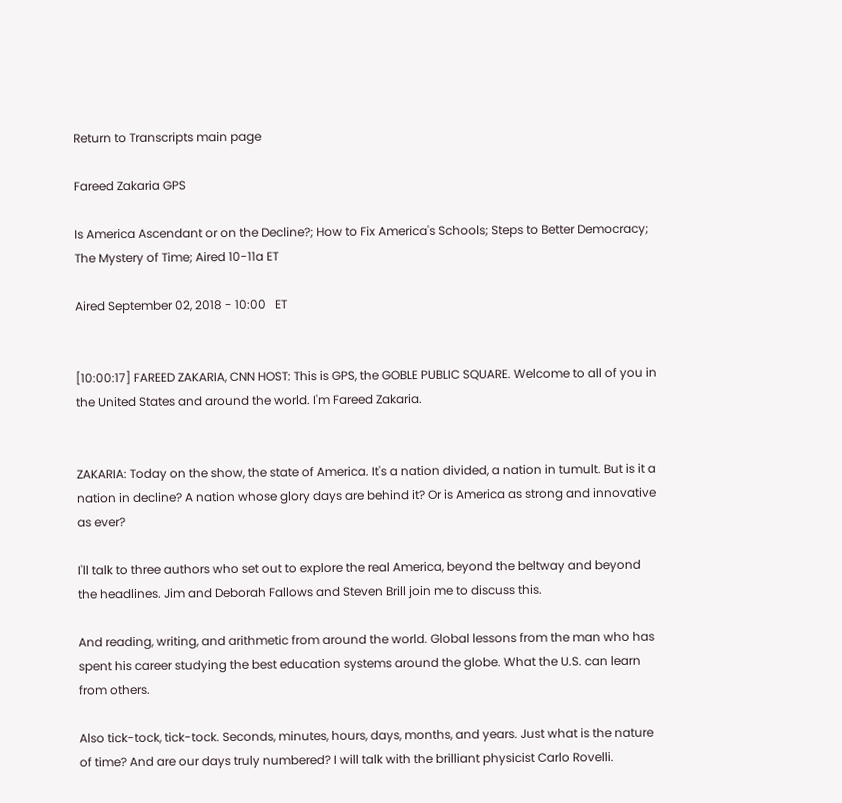Return to Transcripts main page

Fareed Zakaria GPS

Is America Ascendant or on the Decline?; How to Fix America's Schools; Steps to Better Democracy; The Mystery of Time; Aired 10-11a ET

Aired September 02, 2018 - 10:00   ET


[10:00:17] FAREED ZAKARIA, CNN HOST: This is GPS, the GOBLE PUBLIC SQUARE. Welcome to all of you in the United States and around the world. I'm Fareed Zakaria.


ZAKARIA: Today on the show, the state of America. It's a nation divided, a nation in tumult. But is it a nation in decline? A nation whose glory days are behind it? Or is America as strong and innovative as ever?

I'll talk to three authors who set out to explore the real America, beyond the beltway and beyond the headlines. Jim and Deborah Fallows and Steven Brill join me to discuss this.

And reading, writing, and arithmetic from around the world. Global lessons from the man who has spent his career studying the best education systems around the globe. What the U.S. can learn from others.

Also tick-tock, tick-tock. Seconds, minutes, hours, days, months, and years. Just what is the nature of time? And are our days truly numbered? I will talk with the brilliant physicist Carlo Rovelli.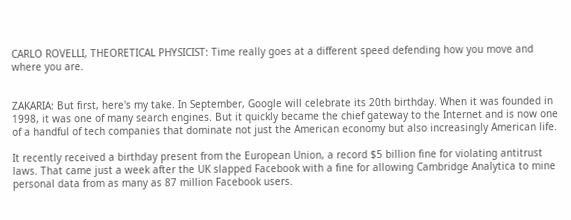CARLO ROVELLI, THEORETICAL PHYSICIST: Time really goes at a different speed defending how you move and where you are.


ZAKARIA: But first, here's my take. In September, Google will celebrate its 20th birthday. When it was founded in 1998, it was one of many search engines. But it quickly became the chief gateway to the Internet and is now one of a handful of tech companies that dominate not just the American economy but also increasingly American life.

It recently received a birthday present from the European Union, a record $5 billion fine for violating antitrust laws. That came just a week after the UK slapped Facebook with a fine for allowing Cambridge Analytica to mine personal data from as many as 87 million Facebook users.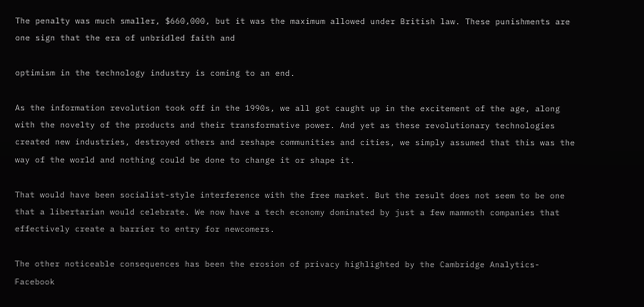The penalty was much smaller, $660,000, but it was the maximum allowed under British law. These punishments are one sign that the era of unbridled faith and

optimism in the technology industry is coming to an end.

As the information revolution took off in the 1990s, we all got caught up in the excitement of the age, along with the novelty of the products and their transformative power. And yet as these revolutionary technologies created new industries, destroyed others and reshape communities and cities, we simply assumed that this was the way of the world and nothing could be done to change it or shape it.

That would have been socialist-style interference with the free market. But the result does not seem to be one that a libertarian would celebrate. We now have a tech economy dominated by just a few mammoth companies that effectively create a barrier to entry for newcomers.

The other noticeable consequences has been the erosion of privacy highlighted by the Cambridge Analytics-Facebook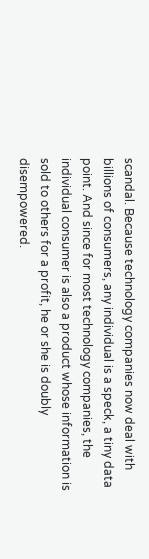scandal. Because technology companies now deal with billions of consumers, any individual is a speck, a tiny data point. And since for most technology companies, the individual consumer is also a product whose information is sold to others for a profit, he or she is doubly disempowered.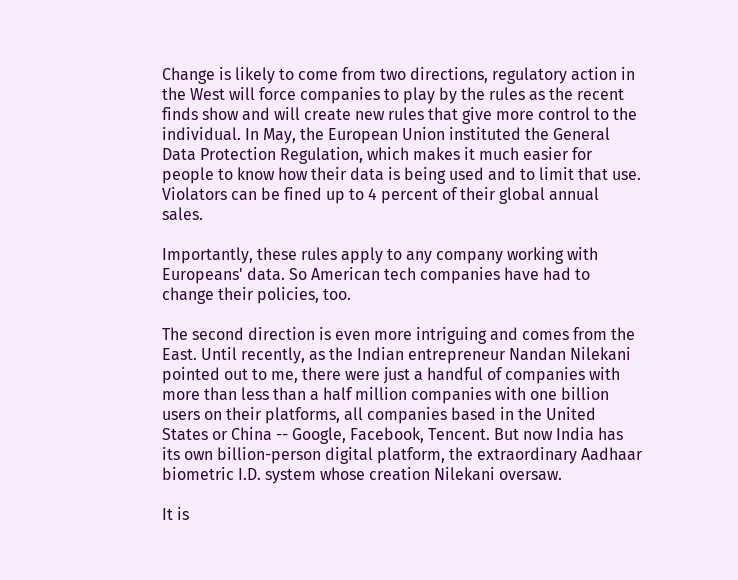Change is likely to come from two directions, regulatory action in the West will force companies to play by the rules as the recent finds show and will create new rules that give more control to the individual. In May, the European Union instituted the General Data Protection Regulation, which makes it much easier for people to know how their data is being used and to limit that use. Violators can be fined up to 4 percent of their global annual sales.

Importantly, these rules apply to any company working with Europeans' data. So American tech companies have had to change their policies, too.

The second direction is even more intriguing and comes from the East. Until recently, as the Indian entrepreneur Nandan Nilekani pointed out to me, there were just a handful of companies with more than less than a half million companies with one billion users on their platforms, all companies based in the United States or China -- Google, Facebook, Tencent. But now India has its own billion-person digital platform, the extraordinary Aadhaar biometric I.D. system whose creation Nilekani oversaw.

It is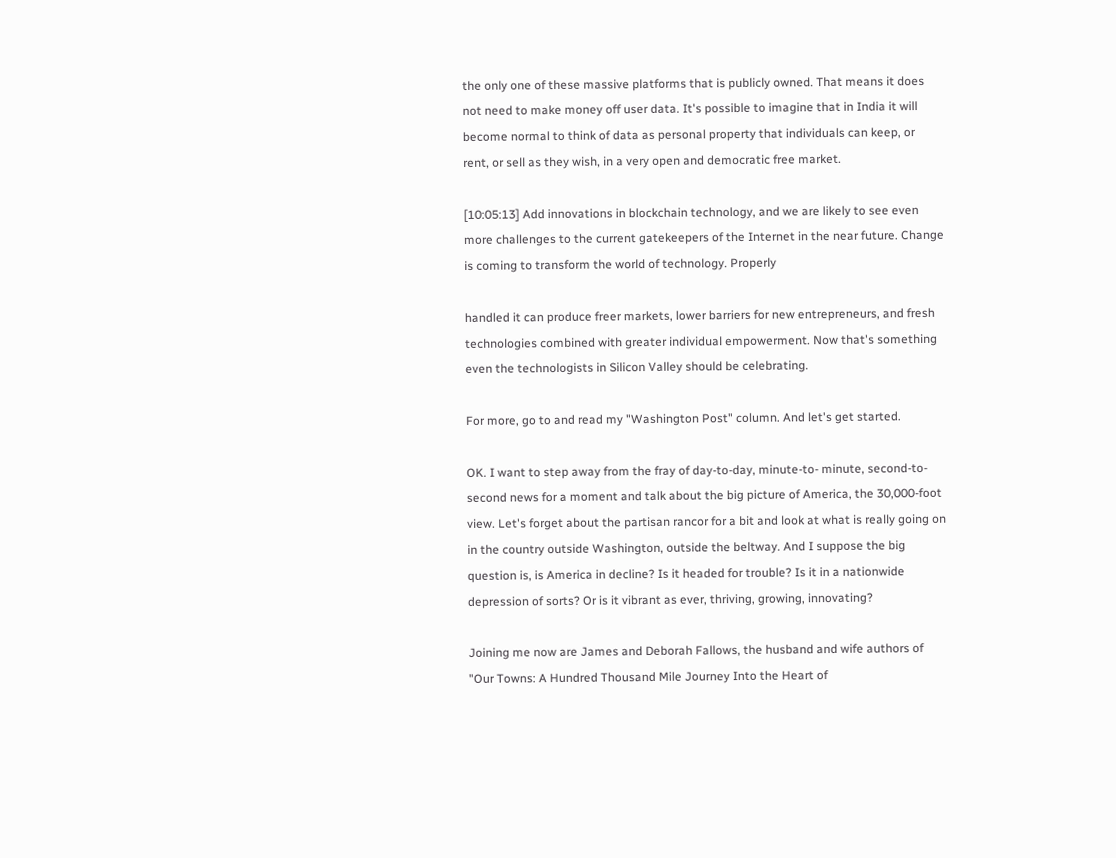the only one of these massive platforms that is publicly owned. That means it does not need to make money off user data. It's possible to imagine that in India it will become normal to think of data as personal property that individuals can keep, or rent, or sell as they wish, in a very open and democratic free market.

[10:05:13] Add innovations in blockchain technology, and we are likely to see even more challenges to the current gatekeepers of the Internet in the near future. Change is coming to transform the world of technology. Properly

handled it can produce freer markets, lower barriers for new entrepreneurs, and fresh technologies combined with greater individual empowerment. Now that's something even the technologists in Silicon Valley should be celebrating.

For more, go to and read my "Washington Post" column. And let's get started.

OK. I want to step away from the fray of day-to-day, minute-to- minute, second-to-second news for a moment and talk about the big picture of America, the 30,000-foot view. Let's forget about the partisan rancor for a bit and look at what is really going on in the country outside Washington, outside the beltway. And I suppose the big question is, is America in decline? Is it headed for trouble? Is it in a nationwide depression of sorts? Or is it vibrant as ever, thriving, growing, innovating?

Joining me now are James and Deborah Fallows, the husband and wife authors of "Our Towns: A Hundred Thousand Mile Journey Into the Heart of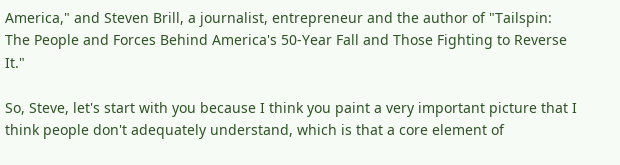America," and Steven Brill, a journalist, entrepreneur and the author of "Tailspin: The People and Forces Behind America's 50-Year Fall and Those Fighting to Reverse It."

So, Steve, let's start with you because I think you paint a very important picture that I think people don't adequately understand, which is that a core element of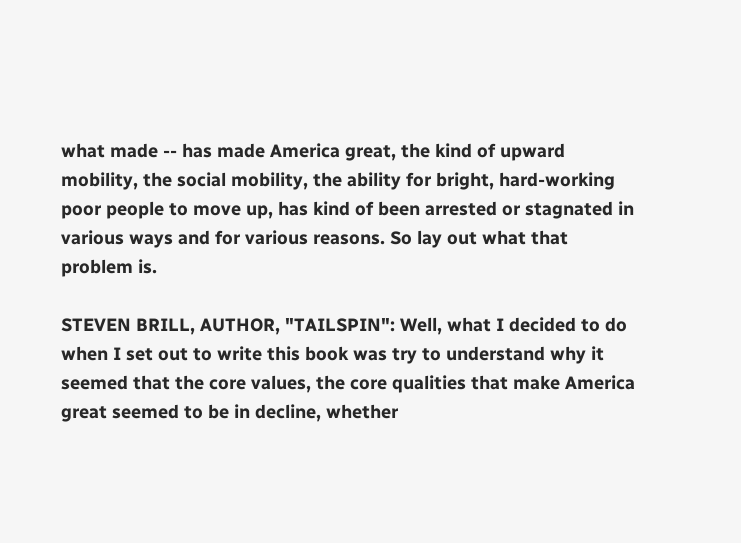what made -- has made America great, the kind of upward mobility, the social mobility, the ability for bright, hard-working poor people to move up, has kind of been arrested or stagnated in various ways and for various reasons. So lay out what that problem is.

STEVEN BRILL, AUTHOR, "TAILSPIN": Well, what I decided to do when I set out to write this book was try to understand why it seemed that the core values, the core qualities that make America great seemed to be in decline, whether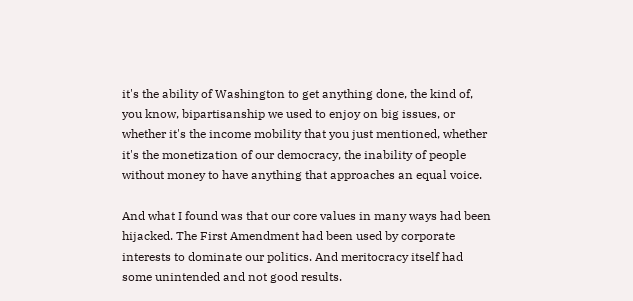it's the ability of Washington to get anything done, the kind of, you know, bipartisanship we used to enjoy on big issues, or whether it's the income mobility that you just mentioned, whether it's the monetization of our democracy, the inability of people without money to have anything that approaches an equal voice.

And what I found was that our core values in many ways had been hijacked. The First Amendment had been used by corporate interests to dominate our politics. And meritocracy itself had some unintended and not good results.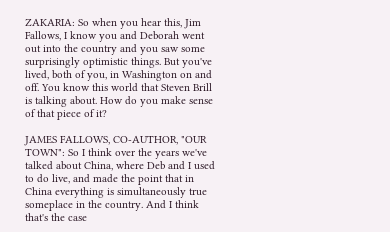ZAKARIA: So when you hear this, Jim Fallows, I know you and Deborah went out into the country and you saw some surprisingly optimistic things. But you've lived, both of you, in Washington on and off. You know this world that Steven Brill is talking about. How do you make sense of that piece of it?

JAMES FALLOWS, CO-AUTHOR, "OUR TOWN": So I think over the years we've talked about China, where Deb and I used to do live, and made the point that in China everything is simultaneously true someplace in the country. And I think that's the case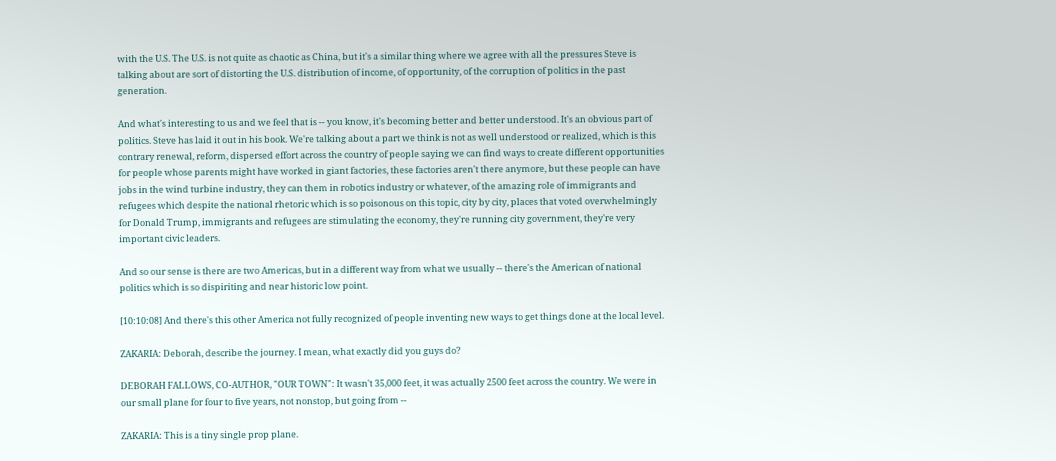with the U.S. The U.S. is not quite as chaotic as China, but it's a similar thing where we agree with all the pressures Steve is talking about are sort of distorting the U.S. distribution of income, of opportunity, of the corruption of politics in the past generation.

And what's interesting to us and we feel that is -- you know, it's becoming better and better understood. It's an obvious part of politics. Steve has laid it out in his book. We're talking about a part we think is not as well understood or realized, which is this contrary renewal, reform, dispersed effort across the country of people saying we can find ways to create different opportunities for people whose parents might have worked in giant factories, these factories aren't there anymore, but these people can have jobs in the wind turbine industry, they can them in robotics industry or whatever, of the amazing role of immigrants and refugees which despite the national rhetoric which is so poisonous on this topic, city by city, places that voted overwhelmingly for Donald Trump, immigrants and refugees are stimulating the economy, they're running city government, they're very important civic leaders.

And so our sense is there are two Americas, but in a different way from what we usually -- there's the American of national politics which is so dispiriting and near historic low point.

[10:10:08] And there's this other America not fully recognized of people inventing new ways to get things done at the local level.

ZAKARIA: Deborah, describe the journey. I mean, what exactly did you guys do?

DEBORAH FALLOWS, CO-AUTHOR, "OUR TOWN": It wasn't 35,000 feet, it was actually 2500 feet across the country. We were in our small plane for four to five years, not nonstop, but going from --

ZAKARIA: This is a tiny single prop plane.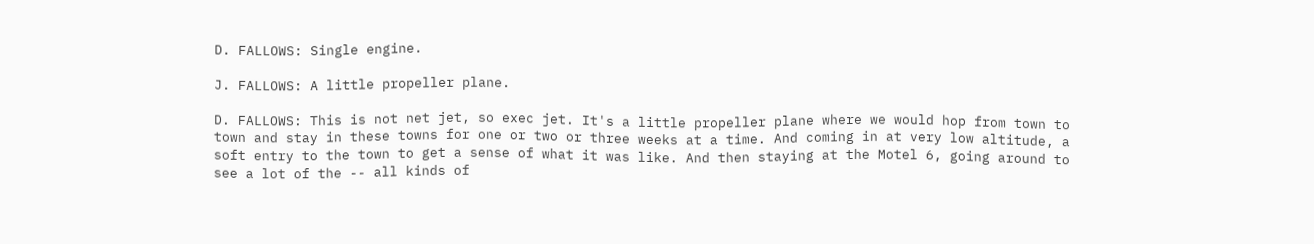D. FALLOWS: Single engine.

J. FALLOWS: A little propeller plane.

D. FALLOWS: This is not net jet, so exec jet. It's a little propeller plane where we would hop from town to town and stay in these towns for one or two or three weeks at a time. And coming in at very low altitude, a soft entry to the town to get a sense of what it was like. And then staying at the Motel 6, going around to see a lot of the -- all kinds of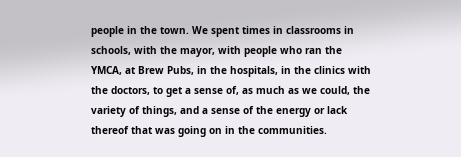people in the town. We spent times in classrooms in schools, with the mayor, with people who ran the YMCA, at Brew Pubs, in the hospitals, in the clinics with the doctors, to get a sense of, as much as we could, the variety of things, and a sense of the energy or lack thereof that was going on in the communities.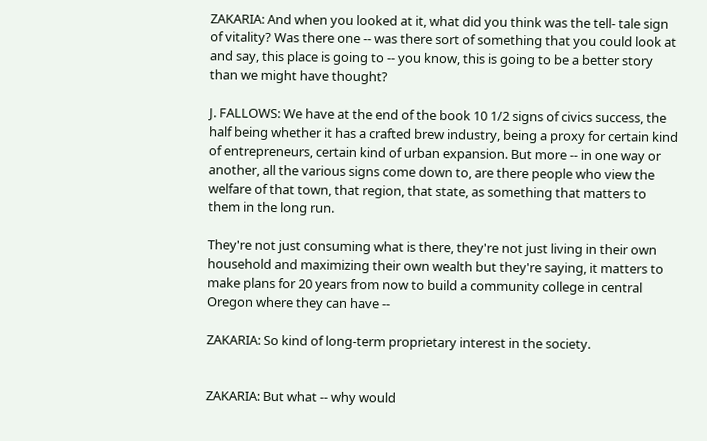ZAKARIA: And when you looked at it, what did you think was the tell- tale sign of vitality? Was there one -- was there sort of something that you could look at and say, this place is going to -- you know, this is going to be a better story than we might have thought?

J. FALLOWS: We have at the end of the book 10 1/2 signs of civics success, the half being whether it has a crafted brew industry, being a proxy for certain kind of entrepreneurs, certain kind of urban expansion. But more -- in one way or another, all the various signs come down to, are there people who view the welfare of that town, that region, that state, as something that matters to them in the long run.

They're not just consuming what is there, they're not just living in their own household and maximizing their own wealth but they're saying, it matters to make plans for 20 years from now to build a community college in central Oregon where they can have --

ZAKARIA: So kind of long-term proprietary interest in the society.


ZAKARIA: But what -- why would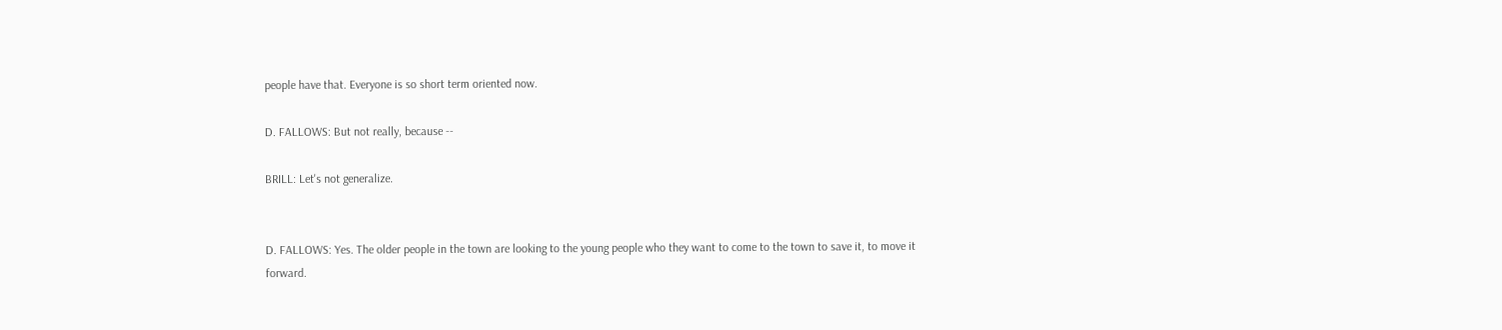people have that. Everyone is so short term oriented now.

D. FALLOWS: But not really, because --

BRILL: Let's not generalize.


D. FALLOWS: Yes. The older people in the town are looking to the young people who they want to come to the town to save it, to move it forward.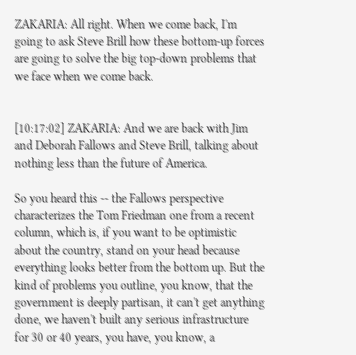ZAKARIA: All right. When we come back, I'm going to ask Steve Brill how these bottom-up forces are going to solve the big top-down problems that we face when we come back.


[10:17:02] ZAKARIA: And we are back with Jim and Deborah Fallows and Steve Brill, talking about nothing less than the future of America.

So you heard this -- the Fallows perspective characterizes the Tom Friedman one from a recent column, which is, if you want to be optimistic about the country, stand on your head because everything looks better from the bottom up. But the kind of problems you outline, you know, that the government is deeply partisan, it can't get anything done, we haven't built any serious infrastructure for 30 or 40 years, you have, you know, a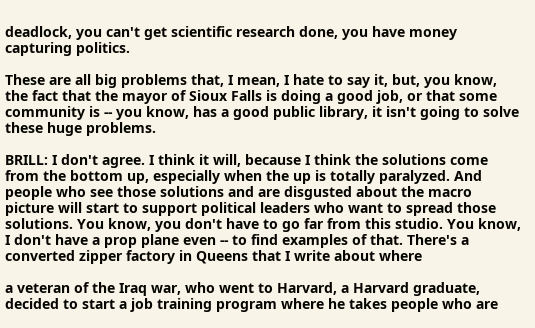deadlock, you can't get scientific research done, you have money capturing politics.

These are all big problems that, I mean, I hate to say it, but, you know, the fact that the mayor of Sioux Falls is doing a good job, or that some community is -- you know, has a good public library, it isn't going to solve these huge problems.

BRILL: I don't agree. I think it will, because I think the solutions come from the bottom up, especially when the up is totally paralyzed. And people who see those solutions and are disgusted about the macro picture will start to support political leaders who want to spread those solutions. You know, you don't have to go far from this studio. You know, I don't have a prop plane even -- to find examples of that. There's a converted zipper factory in Queens that I write about where

a veteran of the Iraq war, who went to Harvard, a Harvard graduate, decided to start a job training program where he takes people who are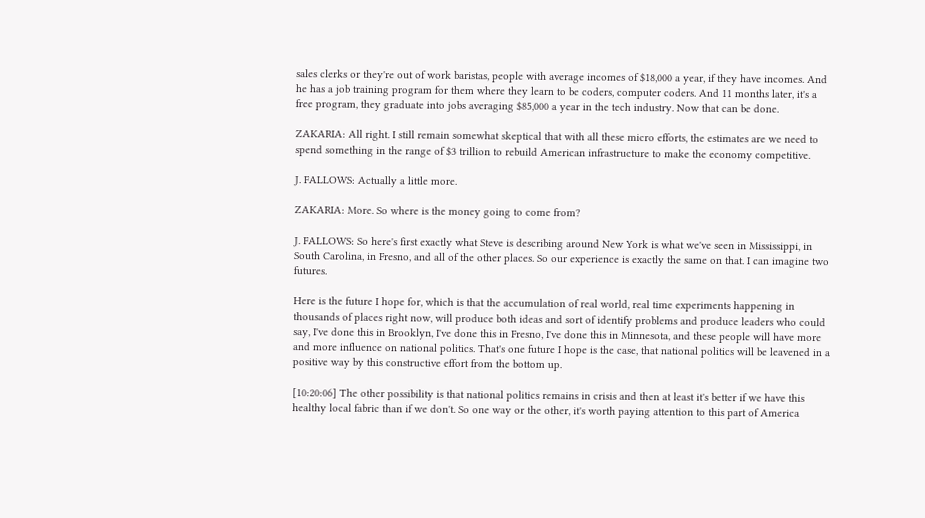sales clerks or they're out of work baristas, people with average incomes of $18,000 a year, if they have incomes. And he has a job training program for them where they learn to be coders, computer coders. And 11 months later, it's a free program, they graduate into jobs averaging $85,000 a year in the tech industry. Now that can be done.

ZAKARIA: All right. I still remain somewhat skeptical that with all these micro efforts, the estimates are we need to spend something in the range of $3 trillion to rebuild American infrastructure to make the economy competitive.

J. FALLOWS: Actually a little more.

ZAKARIA: More. So where is the money going to come from?

J. FALLOWS: So here's first exactly what Steve is describing around New York is what we've seen in Mississippi, in South Carolina, in Fresno, and all of the other places. So our experience is exactly the same on that. I can imagine two futures.

Here is the future I hope for, which is that the accumulation of real world, real time experiments happening in thousands of places right now, will produce both ideas and sort of identify problems and produce leaders who could say, I've done this in Brooklyn, I've done this in Fresno, I've done this in Minnesota, and these people will have more and more influence on national politics. That's one future I hope is the case, that national politics will be leavened in a positive way by this constructive effort from the bottom up.

[10:20:06] The other possibility is that national politics remains in crisis and then at least it's better if we have this healthy local fabric than if we don't. So one way or the other, it's worth paying attention to this part of America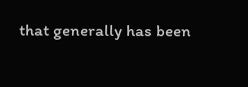that generally has been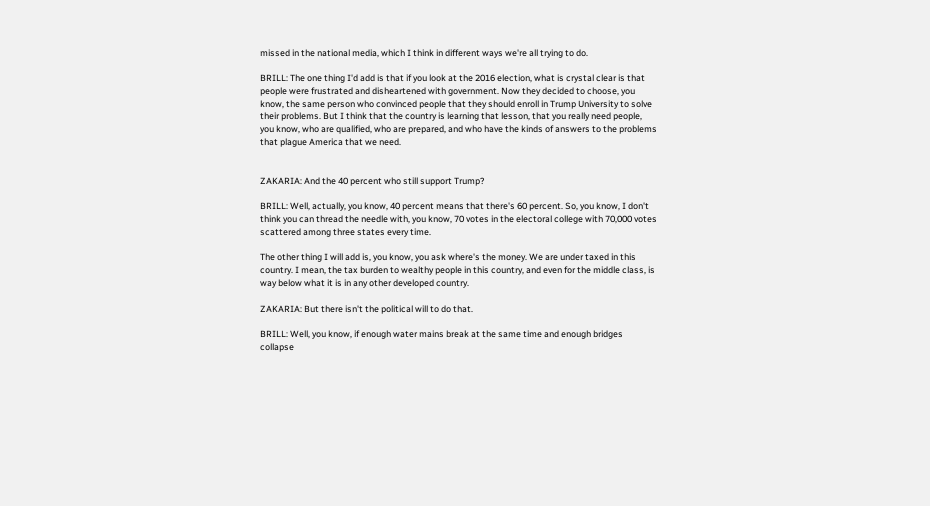missed in the national media, which I think in different ways we're all trying to do.

BRILL: The one thing I'd add is that if you look at the 2016 election, what is crystal clear is that people were frustrated and disheartened with government. Now they decided to choose, you know, the same person who convinced people that they should enroll in Trump University to solve their problems. But I think that the country is learning that lesson, that you really need people, you know, who are qualified, who are prepared, and who have the kinds of answers to the problems that plague America that we need.


ZAKARIA: And the 40 percent who still support Trump?

BRILL: Well, actually, you know, 40 percent means that there's 60 percent. So, you know, I don't think you can thread the needle with, you know, 70 votes in the electoral college with 70,000 votes scattered among three states every time.

The other thing I will add is, you know, you ask where's the money. We are under taxed in this country. I mean, the tax burden to wealthy people in this country, and even for the middle class, is way below what it is in any other developed country.

ZAKARIA: But there isn't the political will to do that.

BRILL: Well, you know, if enough water mains break at the same time and enough bridges collapse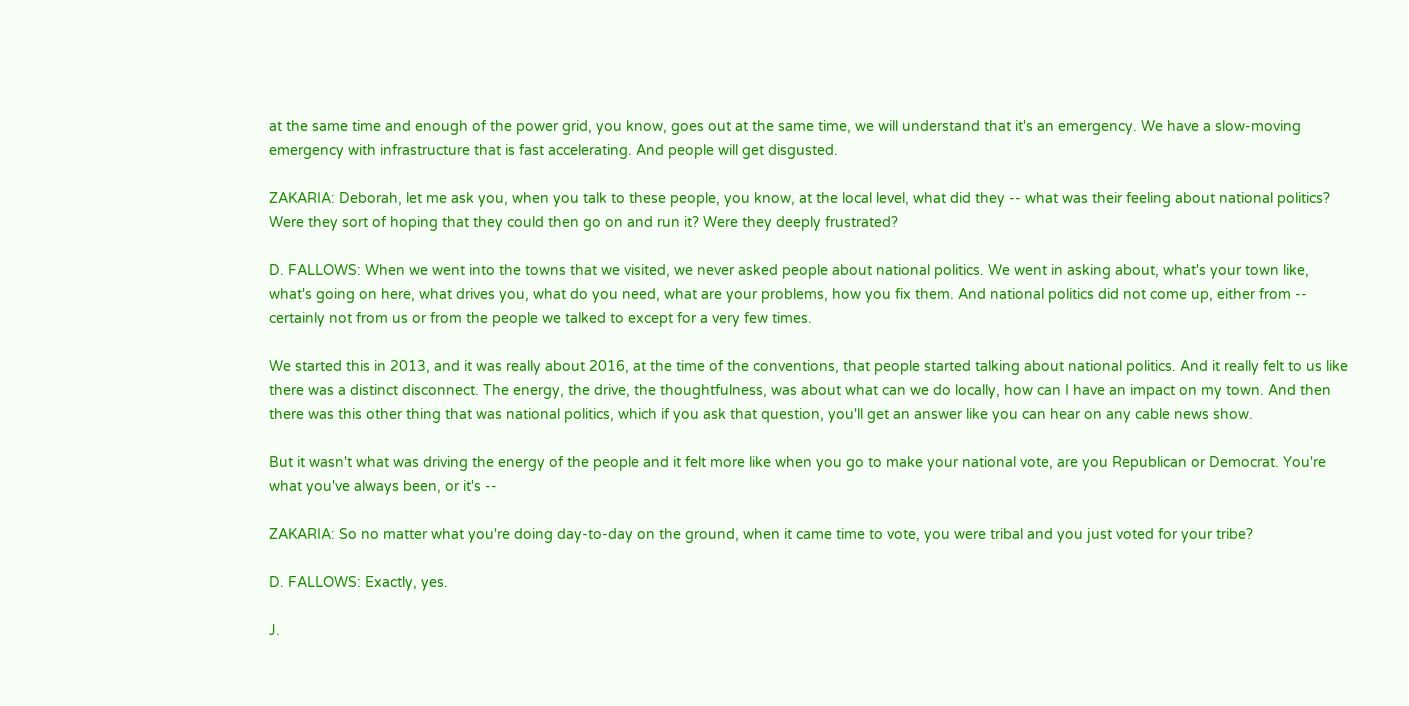at the same time and enough of the power grid, you know, goes out at the same time, we will understand that it's an emergency. We have a slow-moving emergency with infrastructure that is fast accelerating. And people will get disgusted.

ZAKARIA: Deborah, let me ask you, when you talk to these people, you know, at the local level, what did they -- what was their feeling about national politics? Were they sort of hoping that they could then go on and run it? Were they deeply frustrated?

D. FALLOWS: When we went into the towns that we visited, we never asked people about national politics. We went in asking about, what's your town like, what's going on here, what drives you, what do you need, what are your problems, how you fix them. And national politics did not come up, either from -- certainly not from us or from the people we talked to except for a very few times.

We started this in 2013, and it was really about 2016, at the time of the conventions, that people started talking about national politics. And it really felt to us like there was a distinct disconnect. The energy, the drive, the thoughtfulness, was about what can we do locally, how can I have an impact on my town. And then there was this other thing that was national politics, which if you ask that question, you'll get an answer like you can hear on any cable news show.

But it wasn't what was driving the energy of the people and it felt more like when you go to make your national vote, are you Republican or Democrat. You're what you've always been, or it's --

ZAKARIA: So no matter what you're doing day-to-day on the ground, when it came time to vote, you were tribal and you just voted for your tribe?

D. FALLOWS: Exactly, yes.

J.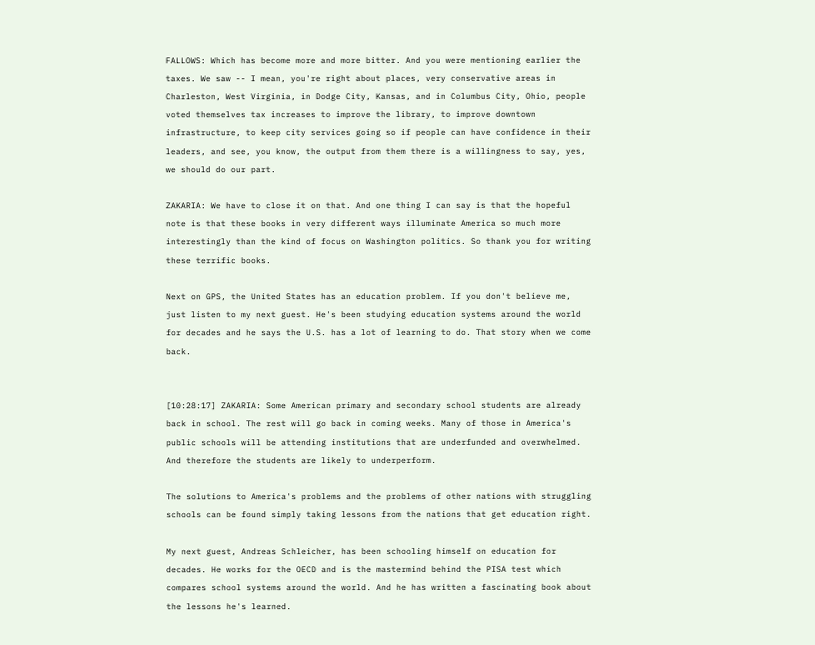FALLOWS: Which has become more and more bitter. And you were mentioning earlier the taxes. We saw -- I mean, you're right about places, very conservative areas in Charleston, West Virginia, in Dodge City, Kansas, and in Columbus City, Ohio, people voted themselves tax increases to improve the library, to improve downtown infrastructure, to keep city services going so if people can have confidence in their leaders, and see, you know, the output from them there is a willingness to say, yes, we should do our part.

ZAKARIA: We have to close it on that. And one thing I can say is that the hopeful note is that these books in very different ways illuminate America so much more interestingly than the kind of focus on Washington politics. So thank you for writing these terrific books.

Next on GPS, the United States has an education problem. If you don't believe me, just listen to my next guest. He's been studying education systems around the world for decades and he says the U.S. has a lot of learning to do. That story when we come back.


[10:28:17] ZAKARIA: Some American primary and secondary school students are already back in school. The rest will go back in coming weeks. Many of those in America's public schools will be attending institutions that are underfunded and overwhelmed. And therefore the students are likely to underperform.

The solutions to America's problems and the problems of other nations with struggling schools can be found simply taking lessons from the nations that get education right.

My next guest, Andreas Schleicher, has been schooling himself on education for decades. He works for the OECD and is the mastermind behind the PISA test which compares school systems around the world. And he has written a fascinating book about the lessons he's learned.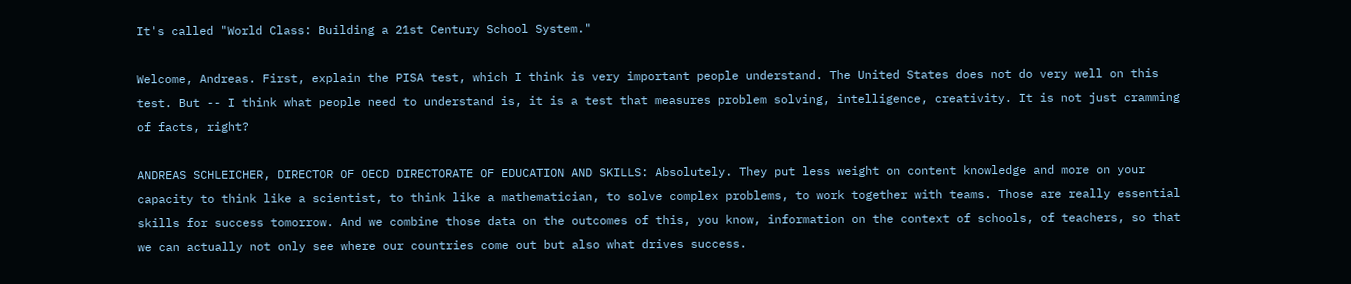It's called "World Class: Building a 21st Century School System."

Welcome, Andreas. First, explain the PISA test, which I think is very important people understand. The United States does not do very well on this test. But -- I think what people need to understand is, it is a test that measures problem solving, intelligence, creativity. It is not just cramming of facts, right?

ANDREAS SCHLEICHER, DIRECTOR OF OECD DIRECTORATE OF EDUCATION AND SKILLS: Absolutely. They put less weight on content knowledge and more on your capacity to think like a scientist, to think like a mathematician, to solve complex problems, to work together with teams. Those are really essential skills for success tomorrow. And we combine those data on the outcomes of this, you know, information on the context of schools, of teachers, so that we can actually not only see where our countries come out but also what drives success.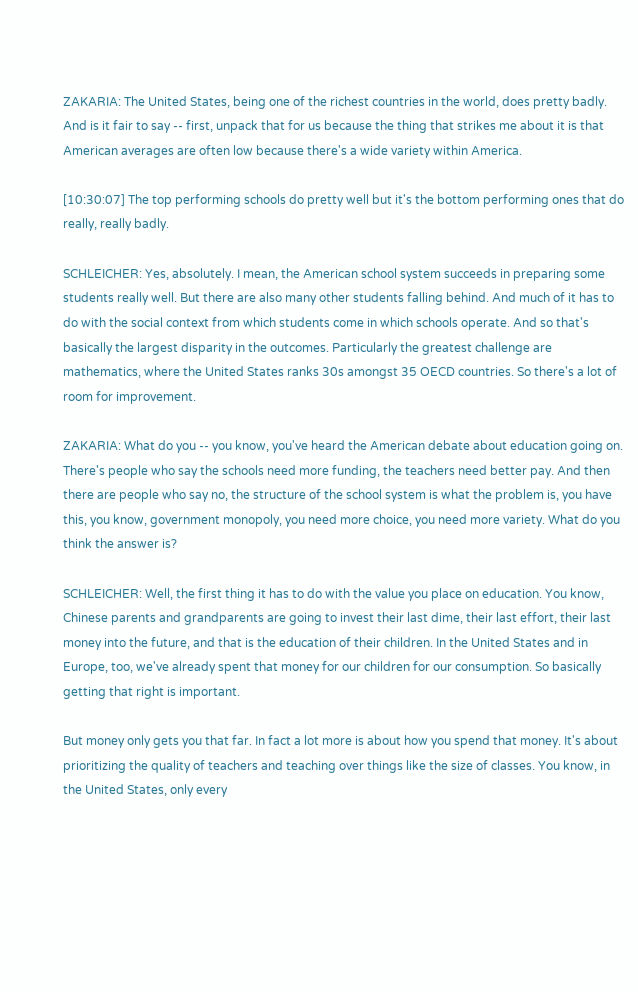ZAKARIA: The United States, being one of the richest countries in the world, does pretty badly. And is it fair to say -- first, unpack that for us because the thing that strikes me about it is that American averages are often low because there's a wide variety within America.

[10:30:07] The top performing schools do pretty well but it's the bottom performing ones that do really, really badly.

SCHLEICHER: Yes, absolutely. I mean, the American school system succeeds in preparing some students really well. But there are also many other students falling behind. And much of it has to do with the social context from which students come in which schools operate. And so that's basically the largest disparity in the outcomes. Particularly the greatest challenge are mathematics, where the United States ranks 30s amongst 35 OECD countries. So there's a lot of room for improvement.

ZAKARIA: What do you -- you know, you've heard the American debate about education going on. There's people who say the schools need more funding, the teachers need better pay. And then there are people who say no, the structure of the school system is what the problem is, you have this, you know, government monopoly, you need more choice, you need more variety. What do you think the answer is?

SCHLEICHER: Well, the first thing it has to do with the value you place on education. You know, Chinese parents and grandparents are going to invest their last dime, their last effort, their last money into the future, and that is the education of their children. In the United States and in Europe, too, we've already spent that money for our children for our consumption. So basically getting that right is important.

But money only gets you that far. In fact a lot more is about how you spend that money. It's about prioritizing the quality of teachers and teaching over things like the size of classes. You know, in the United States, only every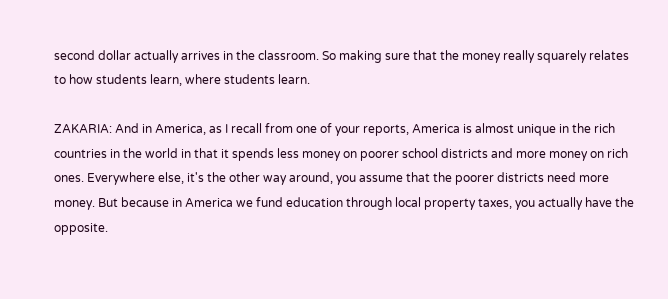second dollar actually arrives in the classroom. So making sure that the money really squarely relates to how students learn, where students learn.

ZAKARIA: And in America, as I recall from one of your reports, America is almost unique in the rich countries in the world in that it spends less money on poorer school districts and more money on rich ones. Everywhere else, it's the other way around, you assume that the poorer districts need more money. But because in America we fund education through local property taxes, you actually have the opposite.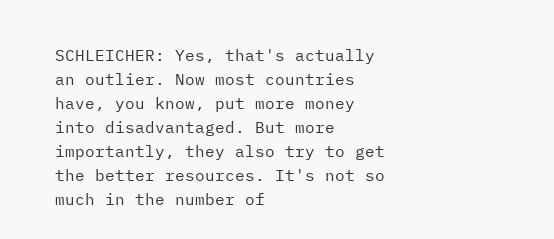SCHLEICHER: Yes, that's actually an outlier. Now most countries have, you know, put more money into disadvantaged. But more importantly, they also try to get the better resources. It's not so much in the number of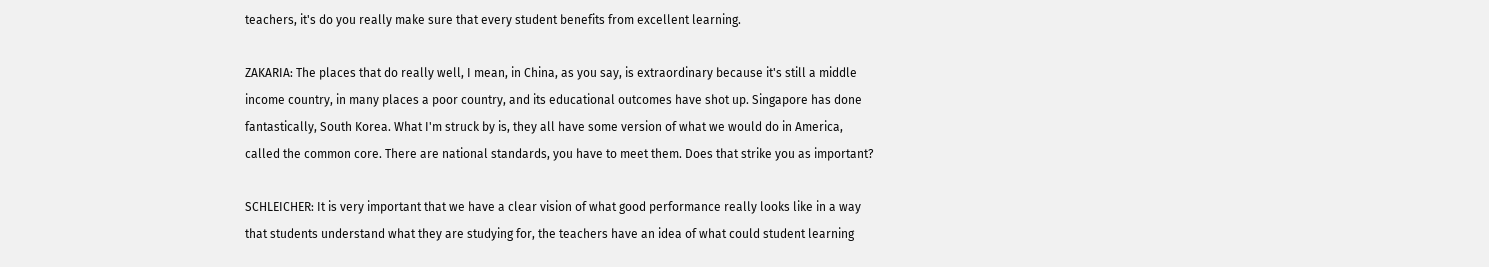teachers, it's do you really make sure that every student benefits from excellent learning.

ZAKARIA: The places that do really well, I mean, in China, as you say, is extraordinary because it's still a middle income country, in many places a poor country, and its educational outcomes have shot up. Singapore has done fantastically, South Korea. What I'm struck by is, they all have some version of what we would do in America, called the common core. There are national standards, you have to meet them. Does that strike you as important?

SCHLEICHER: It is very important that we have a clear vision of what good performance really looks like in a way that students understand what they are studying for, the teachers have an idea of what could student learning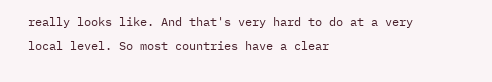really looks like. And that's very hard to do at a very local level. So most countries have a clear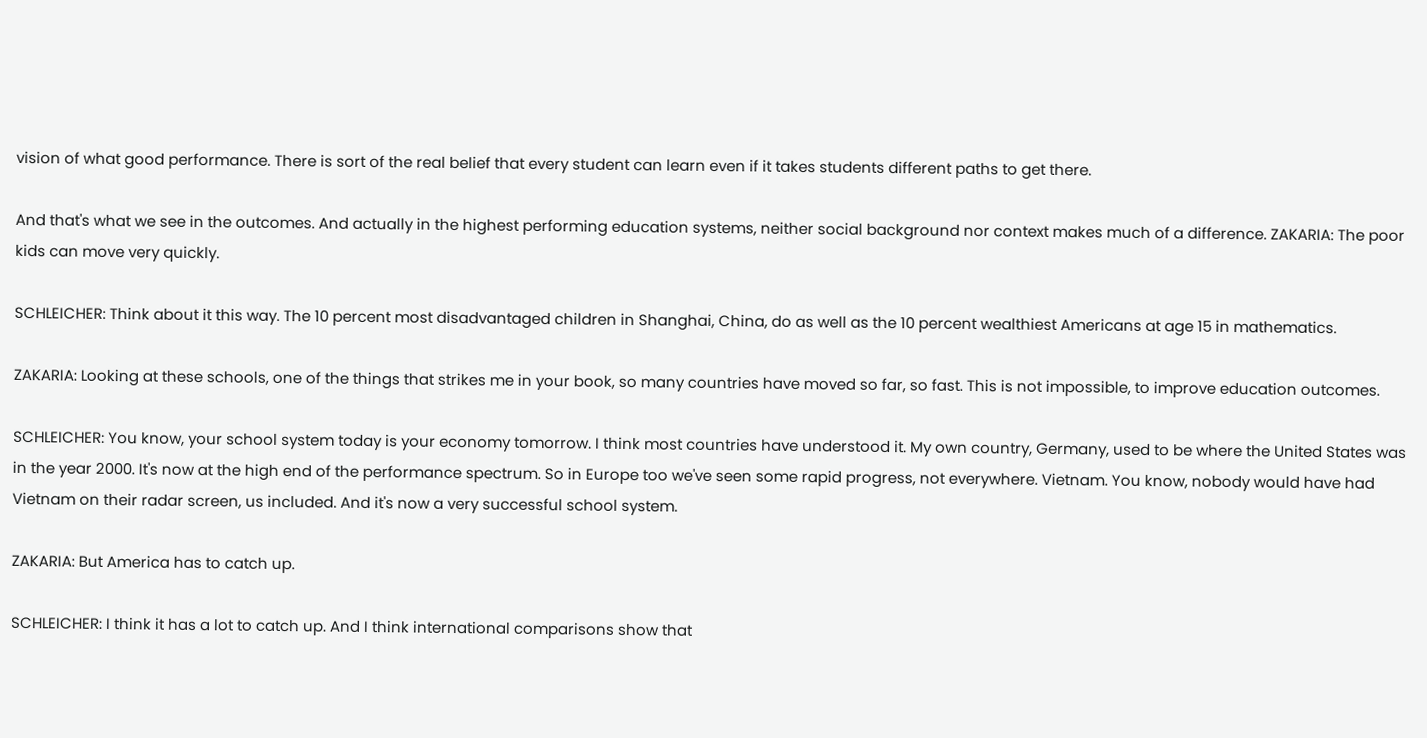vision of what good performance. There is sort of the real belief that every student can learn even if it takes students different paths to get there.

And that's what we see in the outcomes. And actually in the highest performing education systems, neither social background nor context makes much of a difference. ZAKARIA: The poor kids can move very quickly.

SCHLEICHER: Think about it this way. The 10 percent most disadvantaged children in Shanghai, China, do as well as the 10 percent wealthiest Americans at age 15 in mathematics.

ZAKARIA: Looking at these schools, one of the things that strikes me in your book, so many countries have moved so far, so fast. This is not impossible, to improve education outcomes.

SCHLEICHER: You know, your school system today is your economy tomorrow. I think most countries have understood it. My own country, Germany, used to be where the United States was in the year 2000. It's now at the high end of the performance spectrum. So in Europe too we've seen some rapid progress, not everywhere. Vietnam. You know, nobody would have had Vietnam on their radar screen, us included. And it's now a very successful school system.

ZAKARIA: But America has to catch up.

SCHLEICHER: I think it has a lot to catch up. And I think international comparisons show that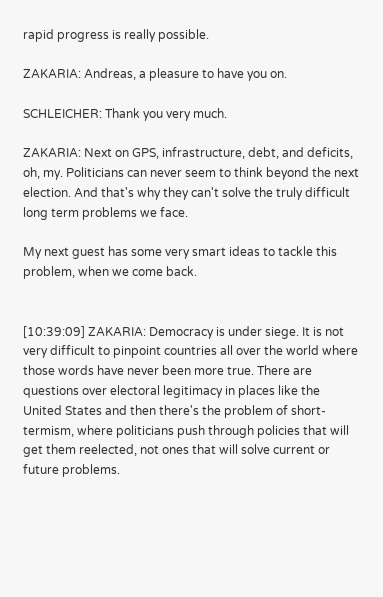rapid progress is really possible.

ZAKARIA: Andreas, a pleasure to have you on.

SCHLEICHER: Thank you very much.

ZAKARIA: Next on GPS, infrastructure, debt, and deficits, oh, my. Politicians can never seem to think beyond the next election. And that's why they can't solve the truly difficult long term problems we face.

My next guest has some very smart ideas to tackle this problem, when we come back.


[10:39:09] ZAKARIA: Democracy is under siege. It is not very difficult to pinpoint countries all over the world where those words have never been more true. There are questions over electoral legitimacy in places like the United States and then there's the problem of short-termism, where politicians push through policies that will get them reelected, not ones that will solve current or future problems.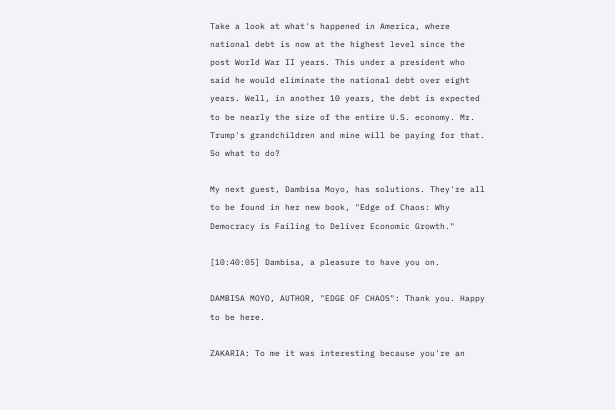Take a look at what's happened in America, where national debt is now at the highest level since the post World War II years. This under a president who said he would eliminate the national debt over eight years. Well, in another 10 years, the debt is expected to be nearly the size of the entire U.S. economy. Mr. Trump's grandchildren and mine will be paying for that. So what to do?

My next guest, Dambisa Moyo, has solutions. They're all to be found in her new book, "Edge of Chaos: Why Democracy is Failing to Deliver Economic Growth."

[10:40:05] Dambisa, a pleasure to have you on.

DAMBISA MOYO, AUTHOR, "EDGE OF CHAOS": Thank you. Happy to be here.

ZAKARIA: To me it was interesting because you're an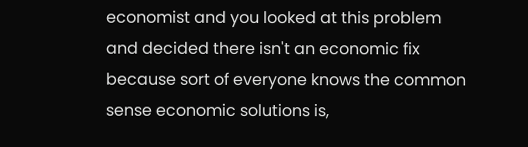economist and you looked at this problem and decided there isn't an economic fix because sort of everyone knows the common sense economic solutions is,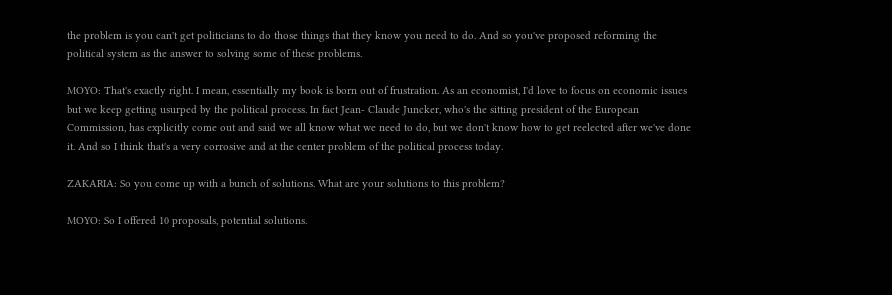the problem is you can't get politicians to do those things that they know you need to do. And so you've proposed reforming the political system as the answer to solving some of these problems.

MOYO: That's exactly right. I mean, essentially my book is born out of frustration. As an economist, I'd love to focus on economic issues but we keep getting usurped by the political process. In fact Jean- Claude Juncker, who's the sitting president of the European Commission, has explicitly come out and said we all know what we need to do, but we don't know how to get reelected after we've done it. And so I think that's a very corrosive and at the center problem of the political process today.

ZAKARIA: So you come up with a bunch of solutions. What are your solutions to this problem?

MOYO: So I offered 10 proposals, potential solutions.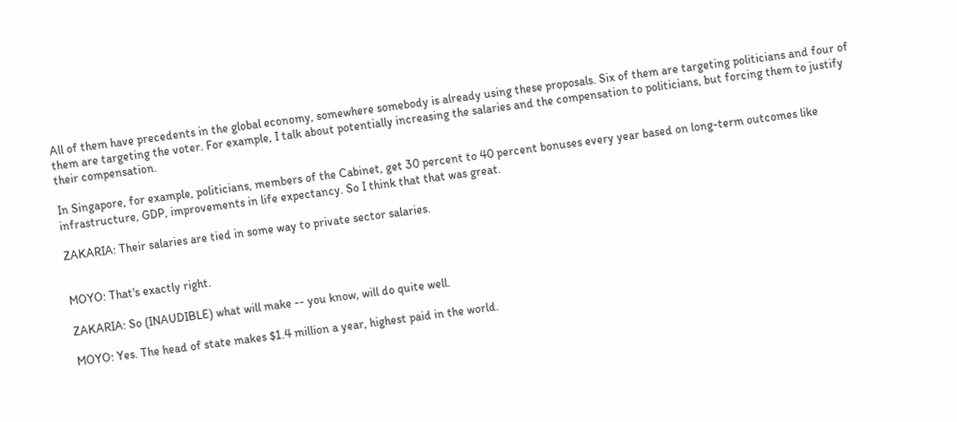All of them have precedents in the global economy, somewhere somebody is already using these proposals. Six of them are targeting politicians and four of them are targeting the voter. For example, I talk about potentially increasing the salaries and the compensation to politicians, but forcing them to justify their compensation.

In Singapore, for example, politicians, members of the Cabinet, get 30 percent to 40 percent bonuses every year based on long-term outcomes like infrastructure, GDP, improvements in life expectancy. So I think that that was great.

ZAKARIA: Their salaries are tied in some way to private sector salaries.


MOYO: That's exactly right.

ZAKARIA: So (INAUDIBLE) what will make -- you know, will do quite well.

MOYO: Yes. The head of state makes $1.4 million a year, highest paid in the world.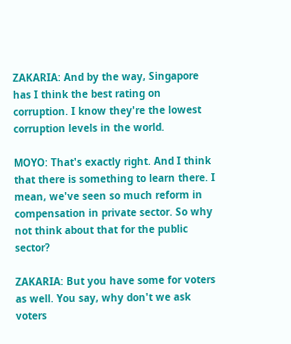ZAKARIA: And by the way, Singapore has I think the best rating on corruption. I know they're the lowest corruption levels in the world.

MOYO: That's exactly right. And I think that there is something to learn there. I mean, we've seen so much reform in compensation in private sector. So why not think about that for the public sector?

ZAKARIA: But you have some for voters as well. You say, why don't we ask voters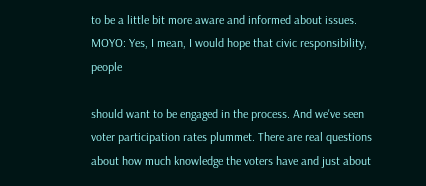to be a little bit more aware and informed about issues. MOYO: Yes, I mean, I would hope that civic responsibility, people

should want to be engaged in the process. And we've seen voter participation rates plummet. There are real questions about how much knowledge the voters have and just about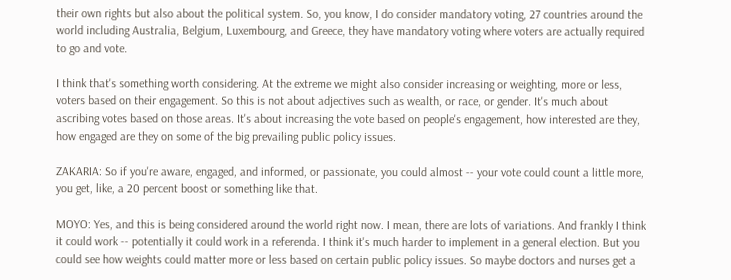their own rights but also about the political system. So, you know, I do consider mandatory voting, 27 countries around the world including Australia, Belgium, Luxembourg, and Greece, they have mandatory voting where voters are actually required to go and vote.

I think that's something worth considering. At the extreme we might also consider increasing or weighting, more or less, voters based on their engagement. So this is not about adjectives such as wealth, or race, or gender. It's much about ascribing votes based on those areas. It's about increasing the vote based on people's engagement, how interested are they, how engaged are they on some of the big prevailing public policy issues.

ZAKARIA: So if you're aware, engaged, and informed, or passionate, you could almost -- your vote could count a little more, you get, like, a 20 percent boost or something like that.

MOYO: Yes, and this is being considered around the world right now. I mean, there are lots of variations. And frankly I think it could work -- potentially it could work in a referenda. I think it's much harder to implement in a general election. But you could see how weights could matter more or less based on certain public policy issues. So maybe doctors and nurses get a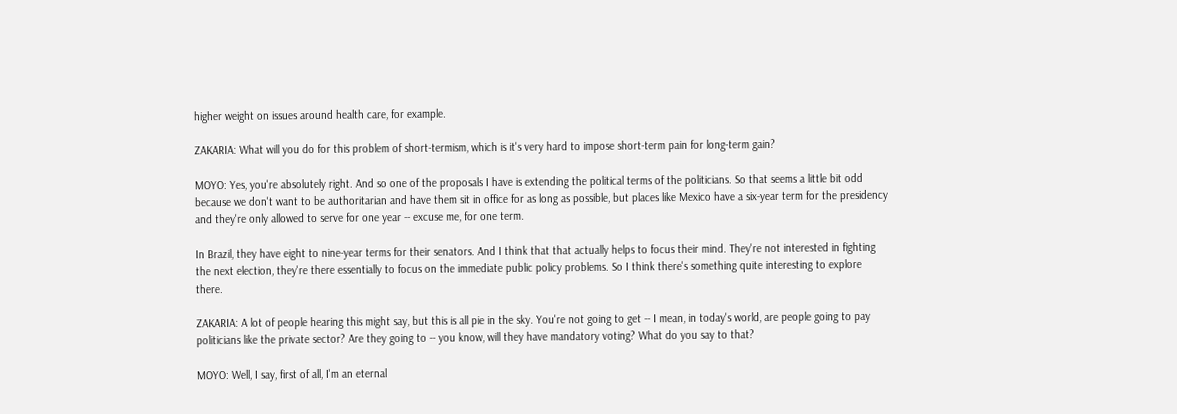higher weight on issues around health care, for example.

ZAKARIA: What will you do for this problem of short-termism, which is it's very hard to impose short-term pain for long-term gain?

MOYO: Yes, you're absolutely right. And so one of the proposals I have is extending the political terms of the politicians. So that seems a little bit odd because we don't want to be authoritarian and have them sit in office for as long as possible, but places like Mexico have a six-year term for the presidency and they're only allowed to serve for one year -- excuse me, for one term.

In Brazil, they have eight to nine-year terms for their senators. And I think that that actually helps to focus their mind. They're not interested in fighting the next election, they're there essentially to focus on the immediate public policy problems. So I think there's something quite interesting to explore there.

ZAKARIA: A lot of people hearing this might say, but this is all pie in the sky. You're not going to get -- I mean, in today's world, are people going to pay politicians like the private sector? Are they going to -- you know, will they have mandatory voting? What do you say to that?

MOYO: Well, I say, first of all, I'm an eternal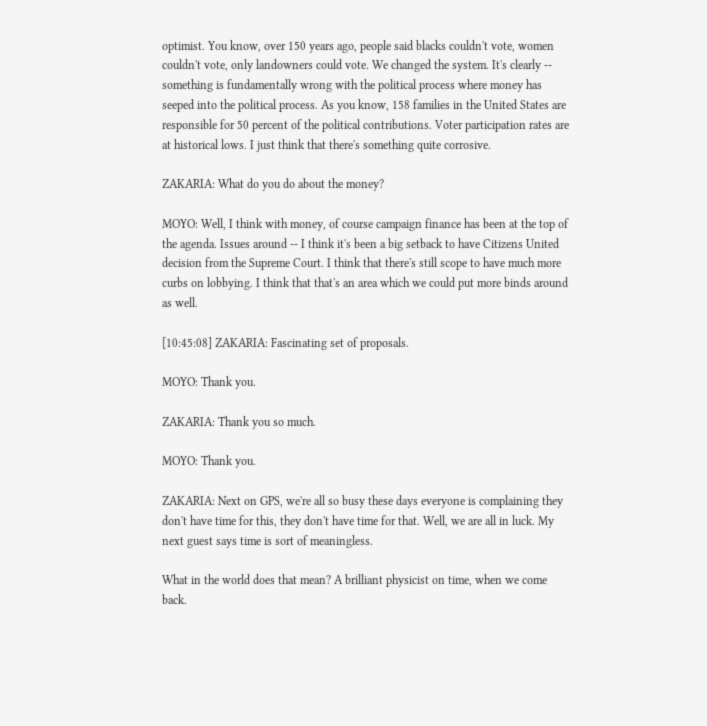optimist. You know, over 150 years ago, people said blacks couldn't vote, women couldn't vote, only landowners could vote. We changed the system. It's clearly -- something is fundamentally wrong with the political process where money has seeped into the political process. As you know, 158 families in the United States are responsible for 50 percent of the political contributions. Voter participation rates are at historical lows. I just think that there's something quite corrosive.

ZAKARIA: What do you do about the money?

MOYO: Well, I think with money, of course campaign finance has been at the top of the agenda. Issues around -- I think it's been a big setback to have Citizens United decision from the Supreme Court. I think that there's still scope to have much more curbs on lobbying. I think that that's an area which we could put more binds around as well.

[10:45:08] ZAKARIA: Fascinating set of proposals.

MOYO: Thank you.

ZAKARIA: Thank you so much.

MOYO: Thank you.

ZAKARIA: Next on GPS, we're all so busy these days everyone is complaining they don't have time for this, they don't have time for that. Well, we are all in luck. My next guest says time is sort of meaningless.

What in the world does that mean? A brilliant physicist on time, when we come back.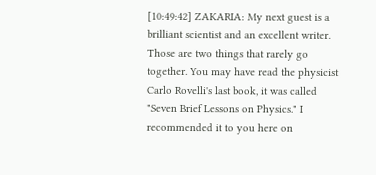[10:49:42] ZAKARIA: My next guest is a brilliant scientist and an excellent writer. Those are two things that rarely go together. You may have read the physicist Carlo Rovelli's last book, it was called "Seven Brief Lessons on Physics." I recommended it to you here on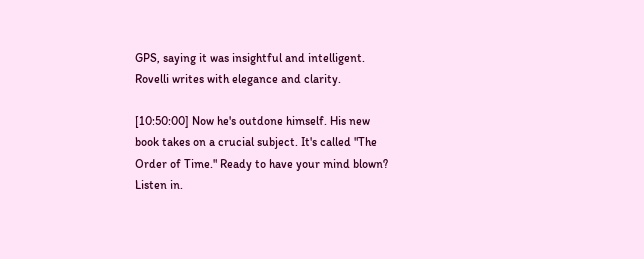GPS, saying it was insightful and intelligent. Rovelli writes with elegance and clarity.

[10:50:00] Now he's outdone himself. His new book takes on a crucial subject. It's called "The Order of Time." Ready to have your mind blown? Listen in.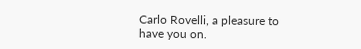Carlo Rovelli, a pleasure to have you on.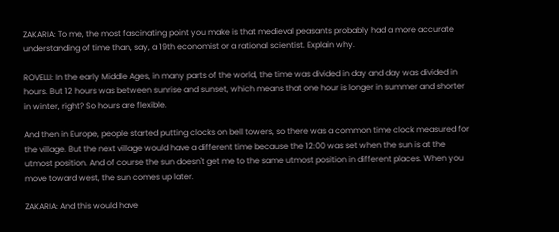ZAKARIA: To me, the most fascinating point you make is that medieval peasants probably had a more accurate understanding of time than, say, a 19th economist or a rational scientist. Explain why.

ROVELLI: In the early Middle Ages, in many parts of the world, the time was divided in day and day was divided in hours. But 12 hours was between sunrise and sunset, which means that one hour is longer in summer and shorter in winter, right? So hours are flexible.

And then in Europe, people started putting clocks on bell towers, so there was a common time clock measured for the village. But the next village would have a different time because the 12:00 was set when the sun is at the utmost position. And of course the sun doesn't get me to the same utmost position in different places. When you move toward west, the sun comes up later.

ZAKARIA: And this would have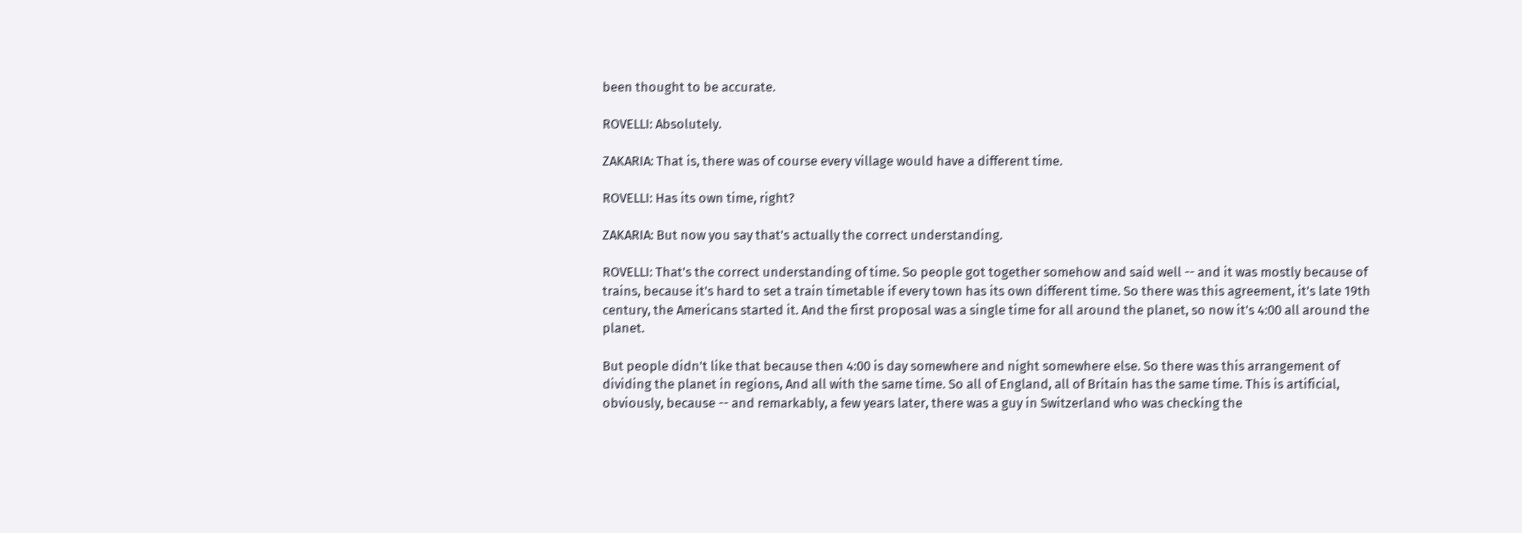been thought to be accurate.

ROVELLI: Absolutely.

ZAKARIA: That is, there was of course every village would have a different time.

ROVELLI: Has its own time, right?

ZAKARIA: But now you say that's actually the correct understanding.

ROVELLI: That's the correct understanding of time. So people got together somehow and said well -- and it was mostly because of trains, because it's hard to set a train timetable if every town has its own different time. So there was this agreement, it's late 19th century, the Americans started it. And the first proposal was a single time for all around the planet, so now it's 4:00 all around the planet.

But people didn't like that because then 4:00 is day somewhere and night somewhere else. So there was this arrangement of dividing the planet in regions, And all with the same time. So all of England, all of Britain has the same time. This is artificial, obviously, because -- and remarkably, a few years later, there was a guy in Switzerland who was checking the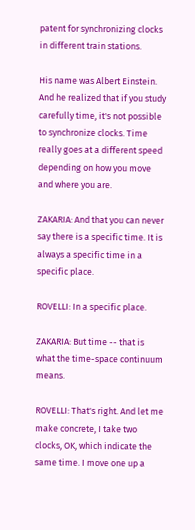patent for synchronizing clocks in different train stations.

His name was Albert Einstein. And he realized that if you study carefully time, it's not possible to synchronize clocks. Time really goes at a different speed depending on how you move and where you are.

ZAKARIA: And that you can never say there is a specific time. It is always a specific time in a specific place.

ROVELLI: In a specific place.

ZAKARIA: But time -- that is what the time-space continuum means.

ROVELLI: That's right. And let me make concrete, I take two clocks, OK, which indicate the same time. I move one up a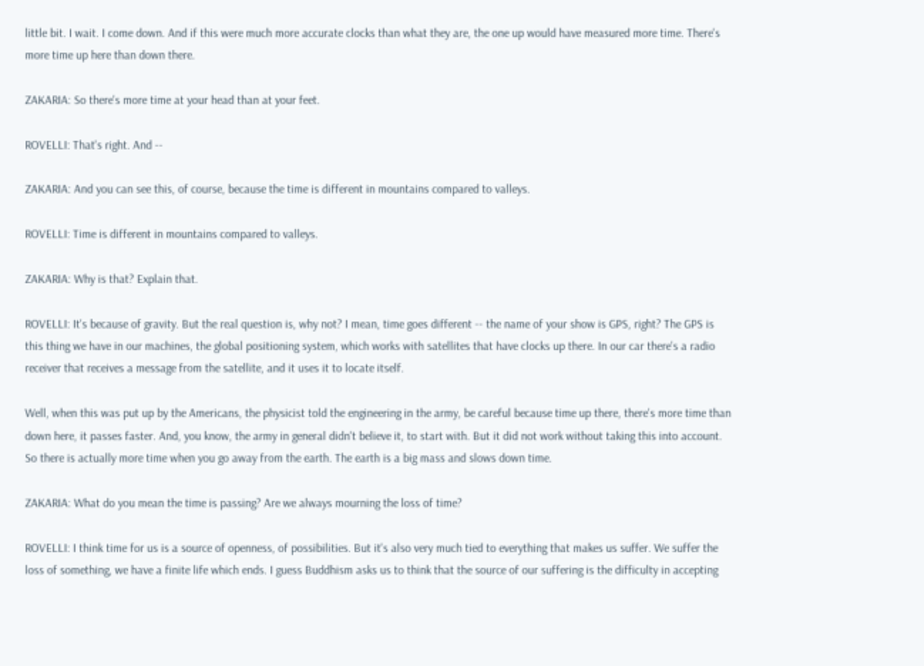little bit. I wait. I come down. And if this were much more accurate clocks than what they are, the one up would have measured more time. There's more time up here than down there.

ZAKARIA: So there's more time at your head than at your feet.

ROVELLI: That's right. And --

ZAKARIA: And you can see this, of course, because the time is different in mountains compared to valleys.

ROVELLI: Time is different in mountains compared to valleys.

ZAKARIA: Why is that? Explain that.

ROVELLI: It's because of gravity. But the real question is, why not? I mean, time goes different -- the name of your show is GPS, right? The GPS is this thing we have in our machines, the global positioning system, which works with satellites that have clocks up there. In our car there's a radio receiver that receives a message from the satellite, and it uses it to locate itself.

Well, when this was put up by the Americans, the physicist told the engineering in the army, be careful because time up there, there's more time than down here, it passes faster. And, you know, the army in general didn't believe it, to start with. But it did not work without taking this into account. So there is actually more time when you go away from the earth. The earth is a big mass and slows down time.

ZAKARIA: What do you mean the time is passing? Are we always mourning the loss of time?

ROVELLI: I think time for us is a source of openness, of possibilities. But it's also very much tied to everything that makes us suffer. We suffer the loss of something, we have a finite life which ends. I guess Buddhism asks us to think that the source of our suffering is the difficulty in accepting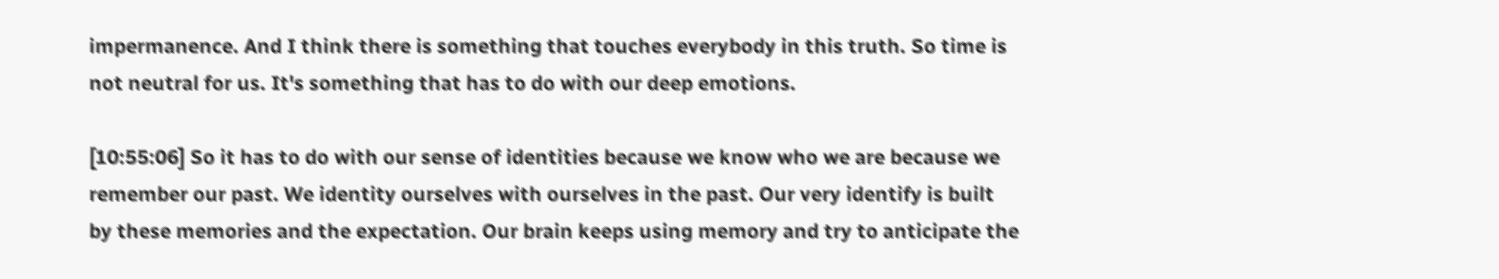impermanence. And I think there is something that touches everybody in this truth. So time is not neutral for us. It's something that has to do with our deep emotions.

[10:55:06] So it has to do with our sense of identities because we know who we are because we remember our past. We identity ourselves with ourselves in the past. Our very identify is built by these memories and the expectation. Our brain keeps using memory and try to anticipate the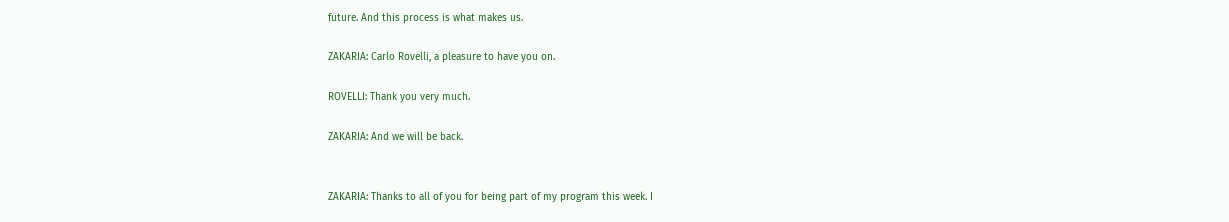future. And this process is what makes us.

ZAKARIA: Carlo Rovelli, a pleasure to have you on.

ROVELLI: Thank you very much.

ZAKARIA: And we will be back.


ZAKARIA: Thanks to all of you for being part of my program this week. I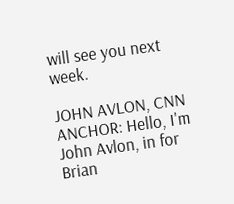will see you next week.

JOHN AVLON, CNN ANCHOR: Hello, I'm John Avlon, in for Brian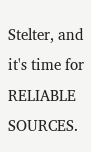Stelter, and it's time for RELIABLE SOURCES.